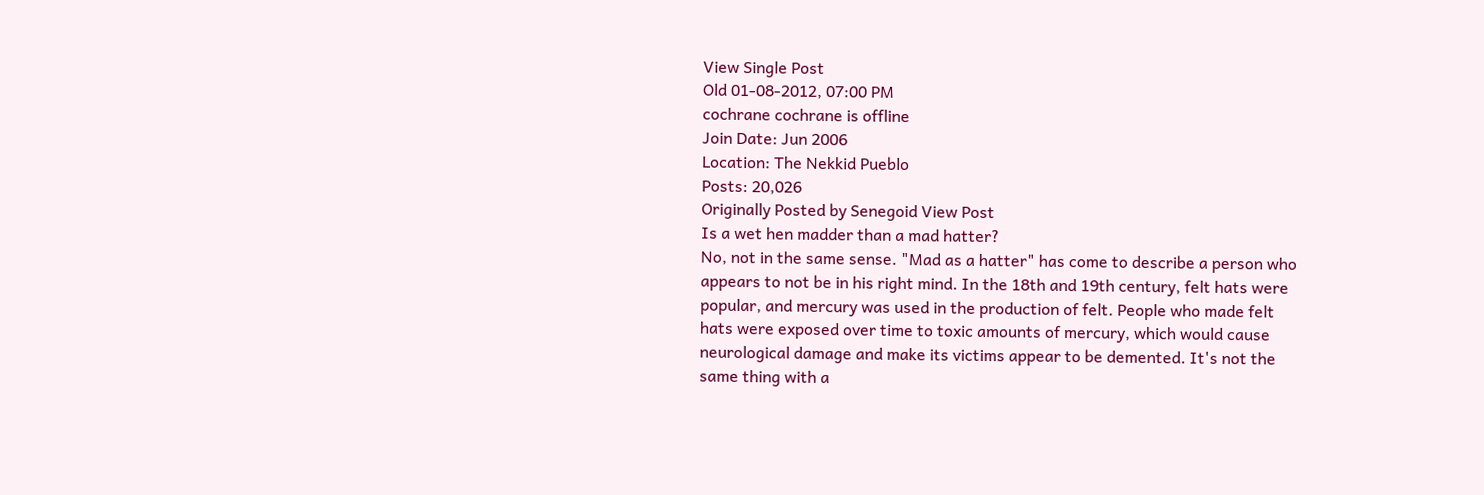View Single Post
Old 01-08-2012, 07:00 PM
cochrane cochrane is offline
Join Date: Jun 2006
Location: The Nekkid Pueblo
Posts: 20,026
Originally Posted by Senegoid View Post
Is a wet hen madder than a mad hatter?
No, not in the same sense. "Mad as a hatter" has come to describe a person who appears to not be in his right mind. In the 18th and 19th century, felt hats were popular, and mercury was used in the production of felt. People who made felt hats were exposed over time to toxic amounts of mercury, which would cause neurological damage and make its victims appear to be demented. It's not the same thing with a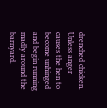drenched chicken. Unless anger causes the hen to become unhinged and begin running madly around the barnyard.